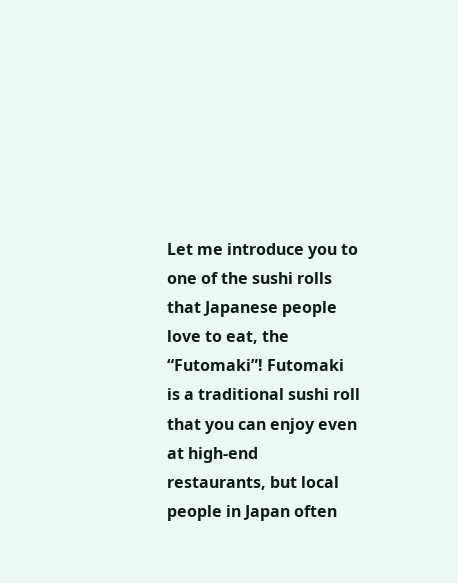Let me introduce you to one of the sushi rolls that Japanese people love to eat, the “Futomaki”! Futomaki is a traditional sushi roll that you can enjoy even at high-end restaurants, but local people in Japan often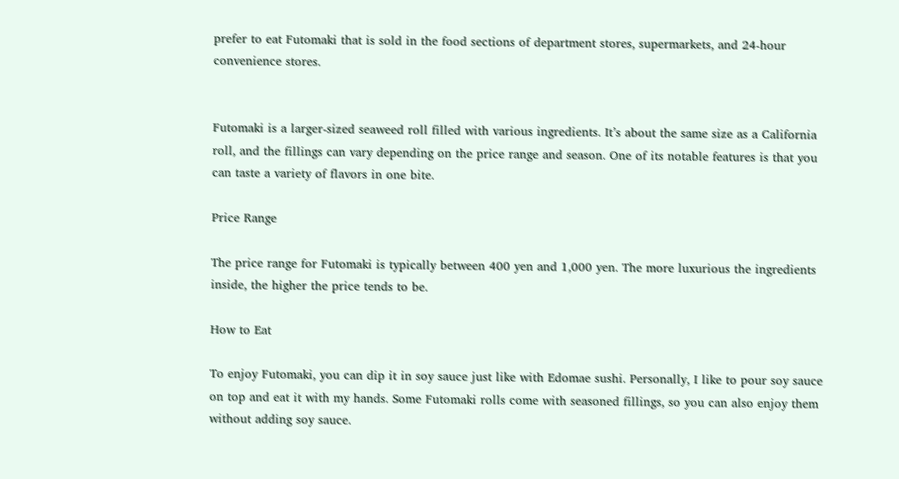prefer to eat Futomaki that is sold in the food sections of department stores, supermarkets, and 24-hour convenience stores.


Futomaki is a larger-sized seaweed roll filled with various ingredients. It’s about the same size as a California roll, and the fillings can vary depending on the price range and season. One of its notable features is that you can taste a variety of flavors in one bite.

Price Range

The price range for Futomaki is typically between 400 yen and 1,000 yen. The more luxurious the ingredients inside, the higher the price tends to be.

How to Eat

To enjoy Futomaki, you can dip it in soy sauce just like with Edomae sushi. Personally, I like to pour soy sauce on top and eat it with my hands. Some Futomaki rolls come with seasoned fillings, so you can also enjoy them without adding soy sauce.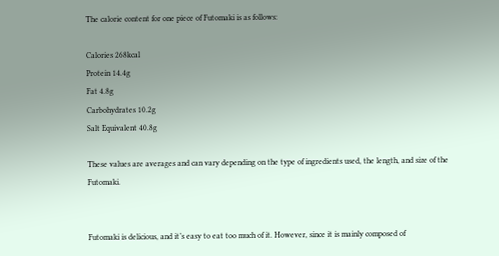The calorie content for one piece of Futomaki is as follows:

Calories 268kcal
Protein 14.4g
Fat 4.8g
Carbohydrates 10.2g
Salt Equivalent 40.8g

These values are averages and can vary depending on the type of ingredients used, the length, and size of the Futomaki.


Futomaki is delicious, and it’s easy to eat too much of it. However, since it is mainly composed of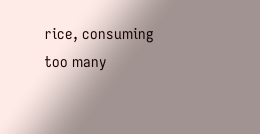rice, consuming too many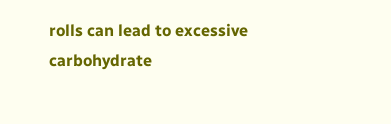rolls can lead to excessive carbohydrate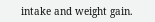intake and weight gain.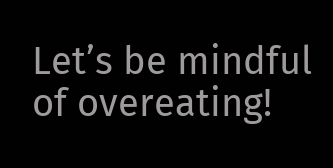Let’s be mindful of overeating!